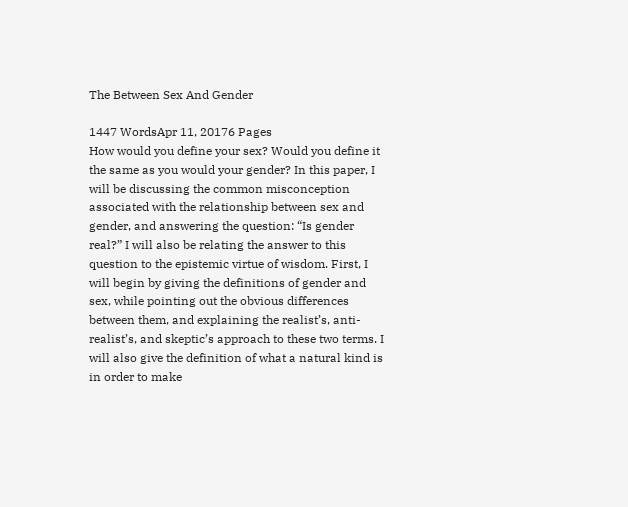The Between Sex And Gender

1447 WordsApr 11, 20176 Pages
How would you define your sex? Would you define it the same as you would your gender? In this paper, I will be discussing the common misconception associated with the relationship between sex and gender, and answering the question: “Is gender real?” I will also be relating the answer to this question to the epistemic virtue of wisdom. First, I will begin by giving the definitions of gender and sex, while pointing out the obvious differences between them, and explaining the realist’s, anti-realist’s, and skeptic’s approach to these two terms. I will also give the definition of what a natural kind is in order to make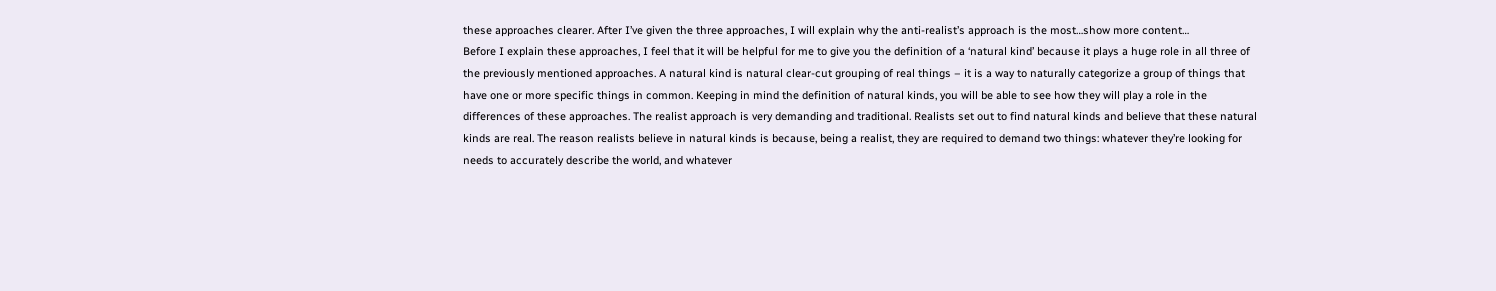these approaches clearer. After I’ve given the three approaches, I will explain why the anti-realist’s approach is the most…show more content…
Before I explain these approaches, I feel that it will be helpful for me to give you the definition of a ‘natural kind’ because it plays a huge role in all three of the previously mentioned approaches. A natural kind is natural clear-cut grouping of real things – it is a way to naturally categorize a group of things that have one or more specific things in common. Keeping in mind the definition of natural kinds, you will be able to see how they will play a role in the differences of these approaches. The realist approach is very demanding and traditional. Realists set out to find natural kinds and believe that these natural kinds are real. The reason realists believe in natural kinds is because, being a realist, they are required to demand two things: whatever they’re looking for needs to accurately describe the world, and whatever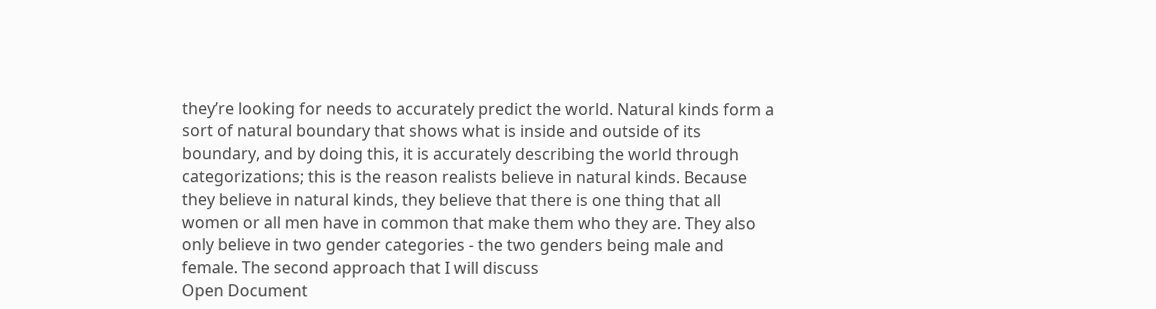they’re looking for needs to accurately predict the world. Natural kinds form a sort of natural boundary that shows what is inside and outside of its boundary, and by doing this, it is accurately describing the world through categorizations; this is the reason realists believe in natural kinds. Because they believe in natural kinds, they believe that there is one thing that all women or all men have in common that make them who they are. They also only believe in two gender categories - the two genders being male and female. The second approach that I will discuss
Open Document